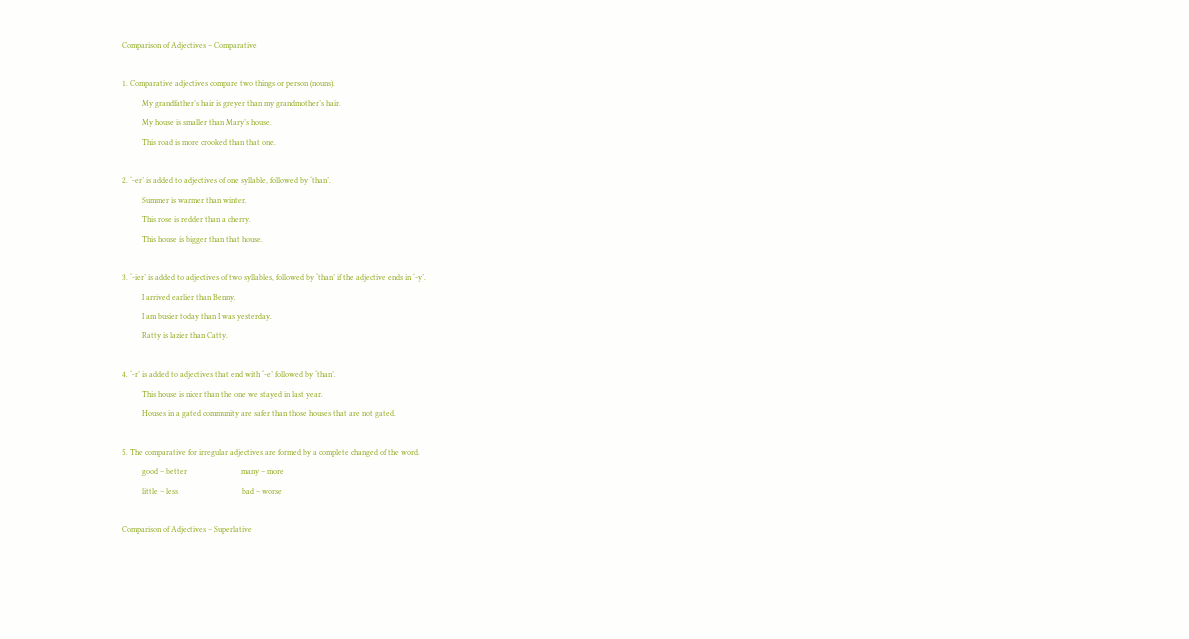Comparison of Adjectives – Comparative

1. Comparative adjectives compare two things or person (nouns).
          My grandfather’s hair is greyer than my grandmother’s hair.
          My house is smaller than Mary’s house.
          This road is more crooked than that one.

2. ‘-er’ is added to adjectives of one syllable, followed by ‘than’.
          Summer is warmer than winter.
          This rose is redder than a cherry.
          This house is bigger than that house.

3. ‘-ier’ is added to adjectives of two syllables, followed by ‘than’ if the adjective ends in ‘-y’.
          I arrived earlier than Benny.
          I am busier today than I was yesterday.
          Ratty is lazier than Catty.

4. ‘-r’ is added to adjectives that end with ‘-e’ followed by ‘than’.
          This house is nicer than the one we stayed in last year.
          Houses in a gated community are safer than those houses that are not gated.

5. The comparative for irregular adjectives are formed by a complete changed of the word.
          good – better                           many – more
          little – less                                bad – worse

Comparison of Adjectives – Superlative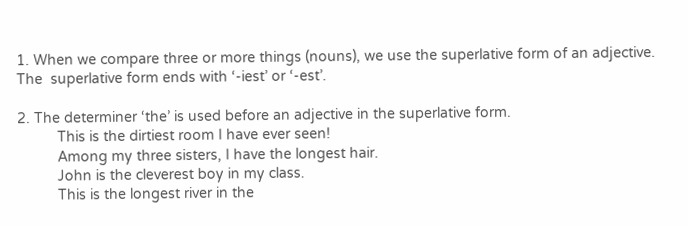1. When we compare three or more things (nouns), we use the superlative form of an adjective. The  superlative form ends with ‘-iest’ or ‘-est’.

2. The determiner ‘the’ is used before an adjective in the superlative form.
          This is the dirtiest room I have ever seen!
          Among my three sisters, I have the longest hair.
          John is the cleverest boy in my class.
          This is the longest river in the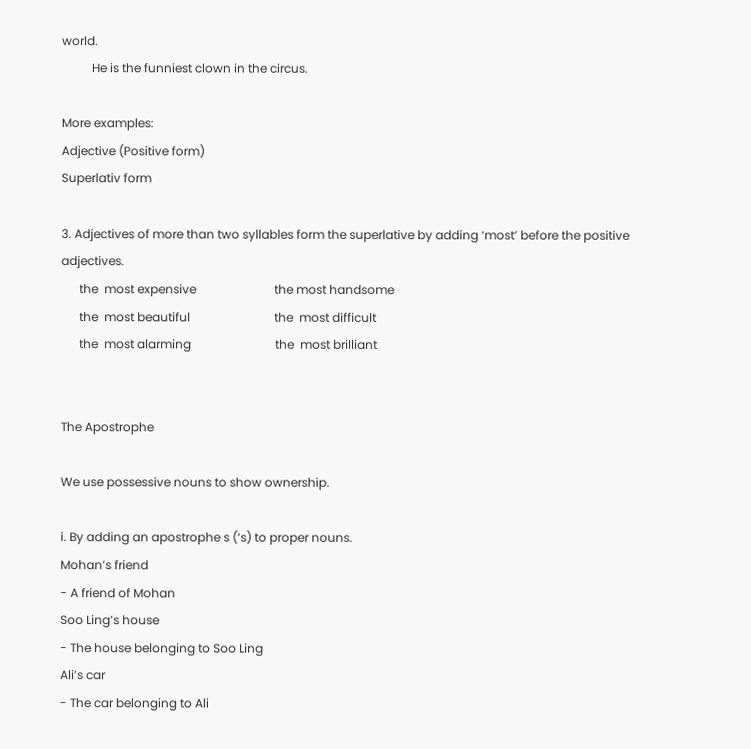world.
          He is the funniest clown in the circus.

More examples:
Adjective (Positive form)
Superlativ form

3. Adjectives of more than two syllables form the superlative by adding ‘most’ before the positive adjectives.
      the  most expensive                          the most handsome
      the  most beautiful                            the  most difficult
      the  most alarming                            the  most brilliant


The Apostrophe

We use possessive nouns to show ownership.

i. By adding an apostrophe s (‘s) to proper nouns.
Mohan’s friend
- A friend of Mohan
Soo Ling’s house
- The house belonging to Soo Ling
Ali’s car
- The car belonging to Ali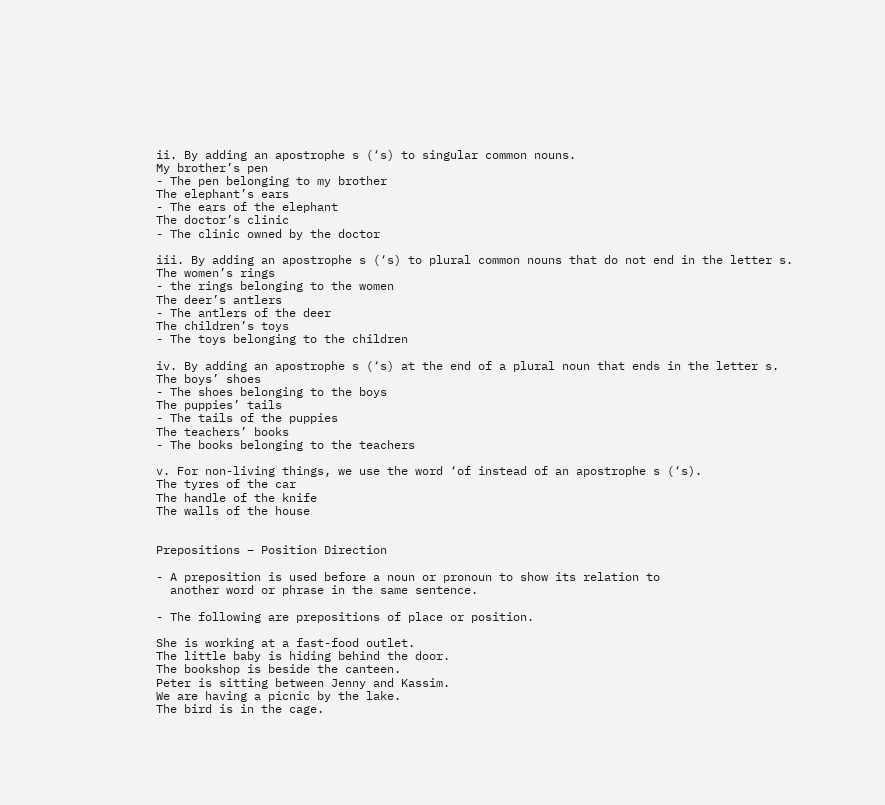ii. By adding an apostrophe s (‘s) to singular common nouns.
My brother’s pen
- The pen belonging to my brother
The elephant’s ears
- The ears of the elephant
The doctor’s clinic
- The clinic owned by the doctor

iii. By adding an apostrophe s (‘s) to plural common nouns that do not end in the letter s.
The women’s rings
- the rings belonging to the women
The deer’s antlers
- The antlers of the deer
The children’s toys
- The toys belonging to the children

iv. By adding an apostrophe s (‘s) at the end of a plural noun that ends in the letter s.
The boys’ shoes
- The shoes belonging to the boys
The puppies’ tails
- The tails of the puppies
The teachers’ books
- The books belonging to the teachers

v. For non-living things, we use the word ‘of instead of an apostrophe s (‘s).
The tyres of the car
The handle of the knife
The walls of the house


Prepositions – Position Direction

- A preposition is used before a noun or pronoun to show its relation to
  another word or phrase in the same sentence.

- The following are prepositions of place or position.

She is working at a fast-food outlet.
The little baby is hiding behind the door.
The bookshop is beside the canteen.
Peter is sitting between Jenny and Kassim.
We are having a picnic by the lake.
The bird is in the cage.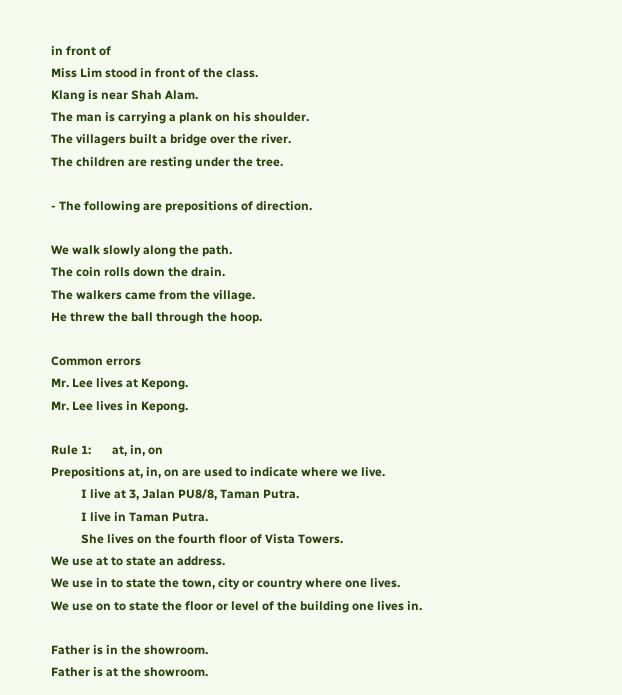in front of
Miss Lim stood in front of the class.
Klang is near Shah Alam.
The man is carrying a plank on his shoulder.
The villagers built a bridge over the river.
The children are resting under the tree.

- The following are prepositions of direction.

We walk slowly along the path.
The coin rolls down the drain.
The walkers came from the village.
He threw the ball through the hoop.

Common errors
Mr. Lee lives at Kepong.
Mr. Lee lives in Kepong.

Rule 1:       at, in, on
Prepositions at, in, on are used to indicate where we live.
          I live at 3, Jalan PU8/8, Taman Putra.
          I live in Taman Putra.
          She lives on the fourth floor of Vista Towers.
We use at to state an address.
We use in to state the town, city or country where one lives.
We use on to state the floor or level of the building one lives in.

Father is in the showroom.
Father is at the showroom.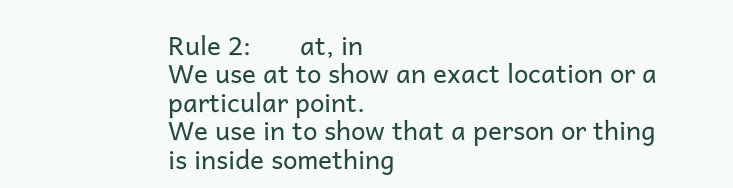Rule 2:       at, in
We use at to show an exact location or a particular point.
We use in to show that a person or thing is inside something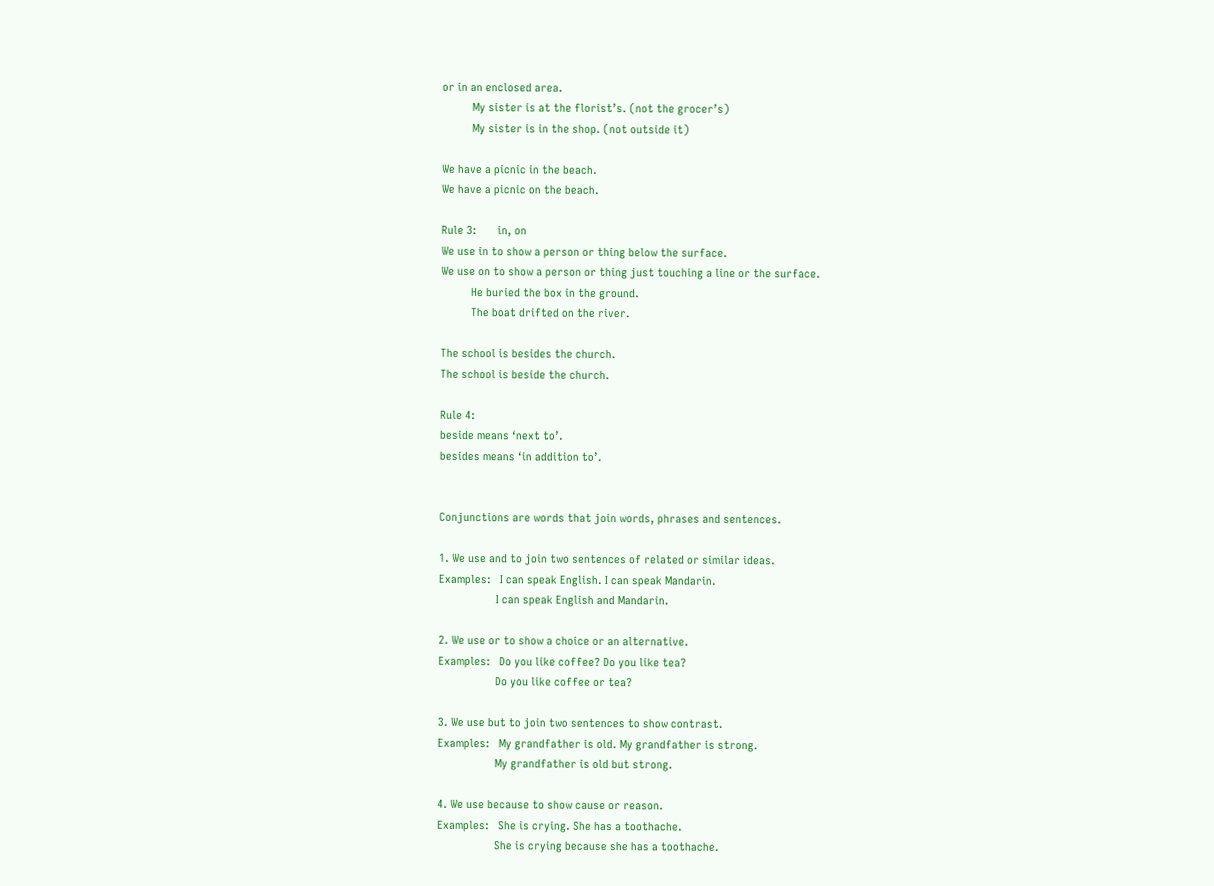or in an enclosed area.
          My sister is at the florist’s. (not the grocer’s)
          My sister is in the shop. (not outside it)

We have a picnic in the beach.
We have a picnic on the beach.

Rule 3:       in, on
We use in to show a person or thing below the surface.
We use on to show a person or thing just touching a line or the surface.
          He buried the box in the ground.
          The boat drifted on the river.

The school is besides the church.
The school is beside the church.

Rule 4:
beside means ‘next to’.
besides means ‘in addition to’.


Conjunctions are words that join words, phrases and sentences.

1. We use and to join two sentences of related or similar ideas.
Examples:   I can speak English. I can speak Mandarin.
                   I can speak English and Mandarin.

2. We use or to show a choice or an alternative.
Examples:   Do you like coffee? Do you like tea?
                   Do you like coffee or tea?

3. We use but to join two sentences to show contrast.
Examples:   My grandfather is old. My grandfather is strong.
                   My grandfather is old but strong.

4. We use because to show cause or reason.
Examples:   She is crying. She has a toothache.
                   She is crying because she has a toothache.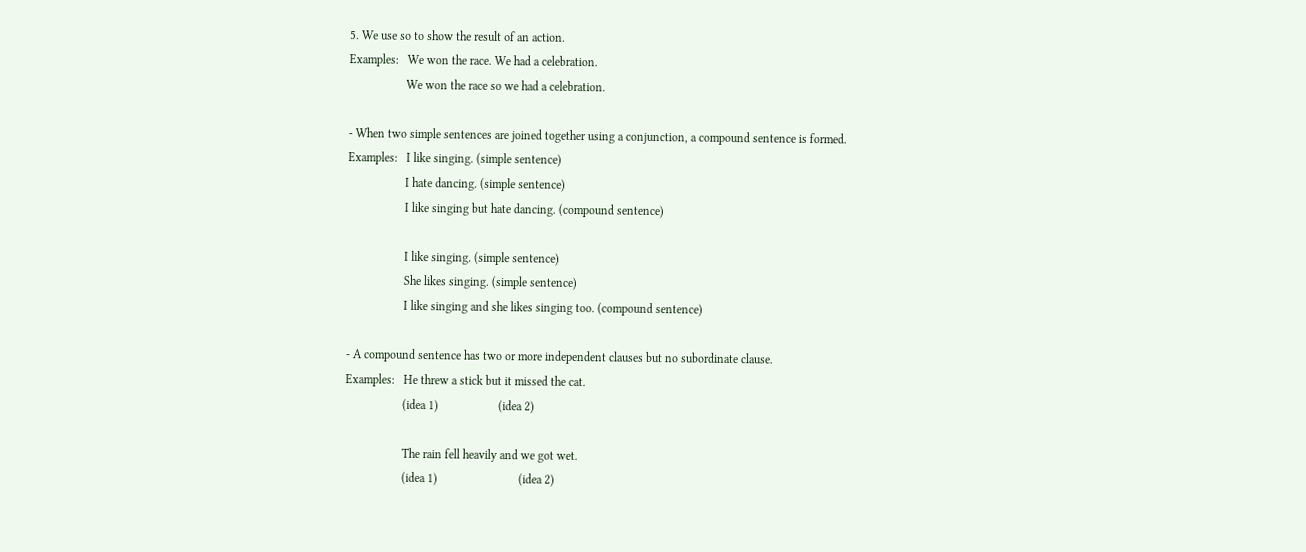5. We use so to show the result of an action.
Examples:   We won the race. We had a celebration.
                   We won the race so we had a celebration.

- When two simple sentences are joined together using a conjunction, a compound sentence is formed.
Examples:   I like singing. (simple sentence)
                   I hate dancing. (simple sentence)
                   I like singing but hate dancing. (compound sentence)

                   I like singing. (simple sentence)
                   She likes singing. (simple sentence)
                   I like singing and she likes singing too. (compound sentence)

- A compound sentence has two or more independent clauses but no subordinate clause.
Examples:   He threw a stick but it missed the cat.
                   (idea 1)                    (idea 2)

                   The rain fell heavily and we got wet.
                   (idea 1)                           (idea 2)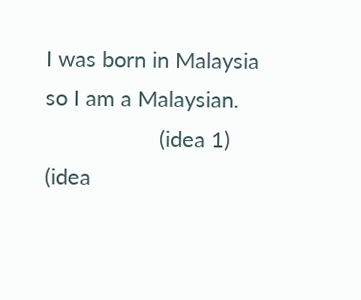I was born in Malaysia so I am a Malaysian.
                   (idea 1)                           (idea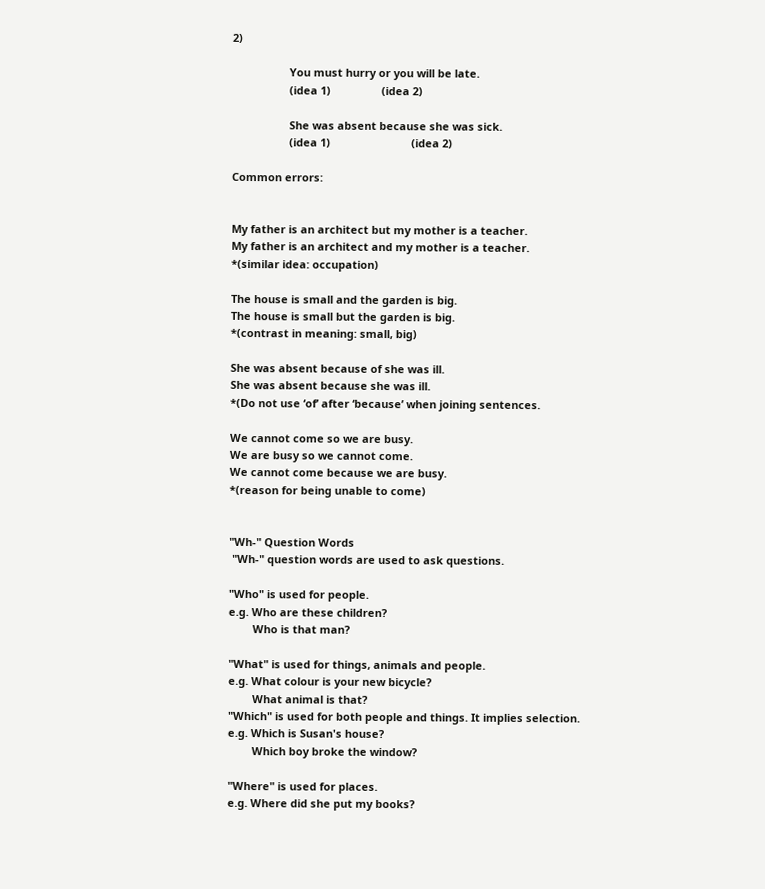2)

                   You must hurry or you will be late.
                   (idea 1)                 (idea 2)

                   She was absent because she was sick.
                   (idea 1)                           (idea 2)

Common errors:


My father is an architect but my mother is a teacher.
My father is an architect and my mother is a teacher.
*(similar idea: occupation)

The house is small and the garden is big.
The house is small but the garden is big.
*(contrast in meaning: small, big)

She was absent because of she was ill.
She was absent because she was ill.
*(Do not use ‘of’ after ‘because’ when joining sentences.

We cannot come so we are busy.
We are busy so we cannot come.
We cannot come because we are busy.
*(reason for being unable to come)


"Wh-" Question Words
 "Wh-" question words are used to ask questions.

"Who" is used for people.
e.g. Who are these children?
        Who is that man?

"What" is used for things, animals and people.
e.g. What colour is your new bicycle?
        What animal is that?
"Which" is used for both people and things. It implies selection.
e.g. Which is Susan's house?
        Which boy broke the window?

"Where" is used for places.
e.g. Where did she put my books?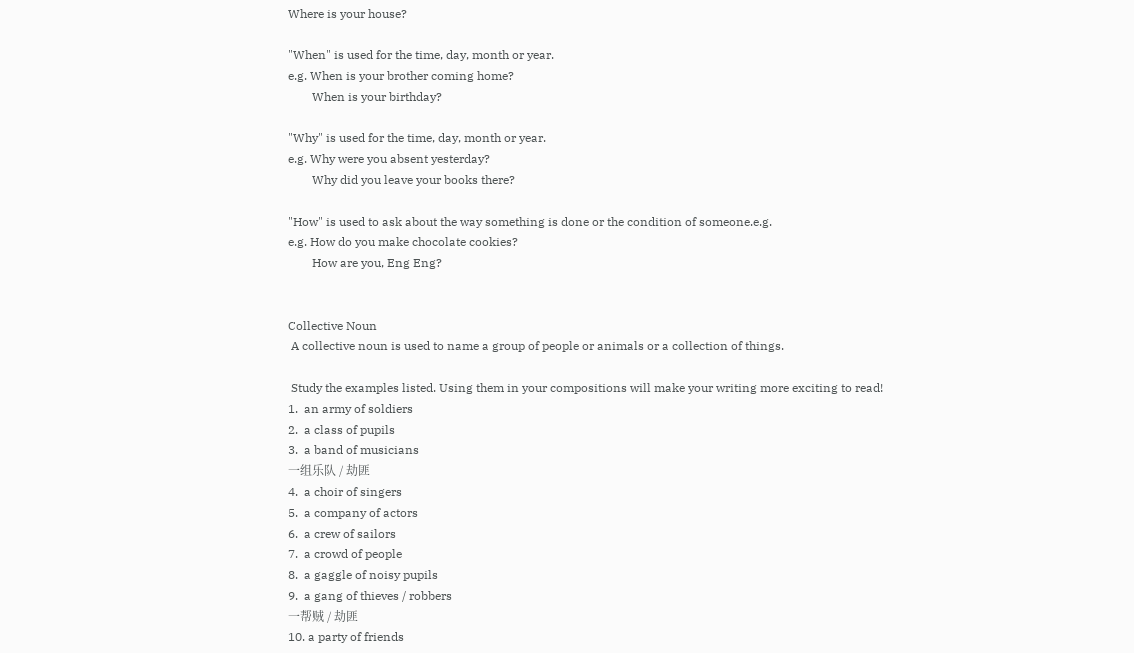Where is your house?

"When" is used for the time, day, month or year.
e.g. When is your brother coming home?
        When is your birthday?

"Why" is used for the time, day, month or year.
e.g. Why were you absent yesterday?
        Why did you leave your books there?

"How" is used to ask about the way something is done or the condition of someone.e.g.
e.g. How do you make chocolate cookies?
        How are you, Eng Eng?


Collective Noun
 A collective noun is used to name a group of people or animals or a collection of things.

 Study the examples listed. Using them in your compositions will make your writing more exciting to read!
1.  an army of soldiers
2.  a class of pupils
3.  a band of musicians
一组乐队 / 劫匪
4.  a choir of singers
5.  a company of actors
6.  a crew of sailors
7.  a crowd of people
8.  a gaggle of noisy pupils
9.  a gang of thieves / robbers
一帮贼 / 劫匪
10. a party of friends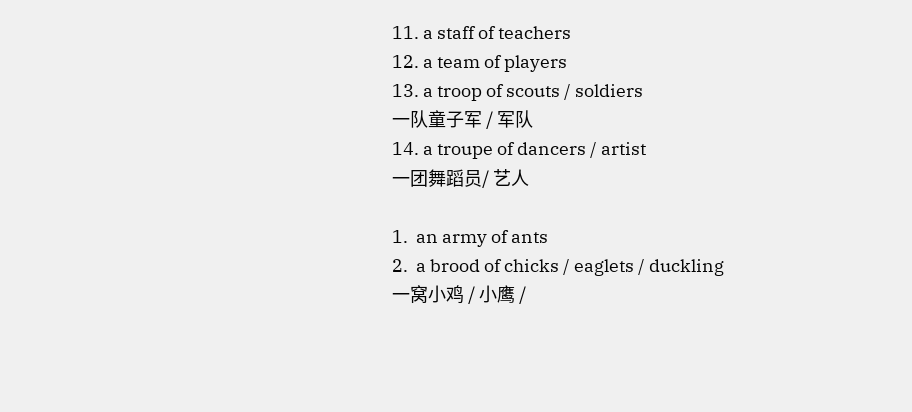11. a staff of teachers
12. a team of players
13. a troop of scouts / soldiers
一队童子军 / 军队
14. a troupe of dancers / artist
一团舞蹈员/ 艺人

1.  an army of ants
2.  a brood of chicks / eaglets / duckling
一窝小鸡 / 小鹰 /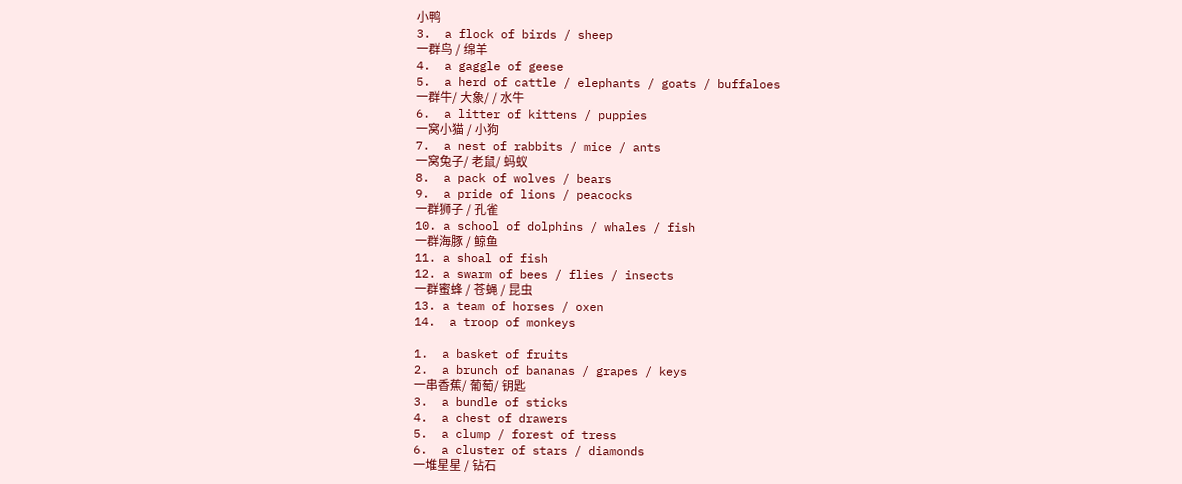小鸭
3.  a flock of birds / sheep
一群鸟 / 绵羊
4.  a gaggle of geese
5.  a herd of cattle / elephants / goats / buffaloes
一群牛/ 大象/ / 水牛
6.  a litter of kittens / puppies
一窝小猫 / 小狗
7.  a nest of rabbits / mice / ants
一窝兔子/ 老鼠/ 蚂蚁
8.  a pack of wolves / bears
9.  a pride of lions / peacocks
一群狮子 / 孔雀
10. a school of dolphins / whales / fish
一群海豚 / 鲸鱼
11. a shoal of fish
12. a swarm of bees / flies / insects
一群蜜蜂 / 苍蝇 / 昆虫
13. a team of horses / oxen
14.  a troop of monkeys

1.  a basket of fruits
2.  a brunch of bananas / grapes / keys
一串香蕉/ 葡萄/ 钥匙
3.  a bundle of sticks
4.  a chest of drawers
5.  a clump / forest of tress
6.  a cluster of stars / diamonds
一堆星星 / 钻石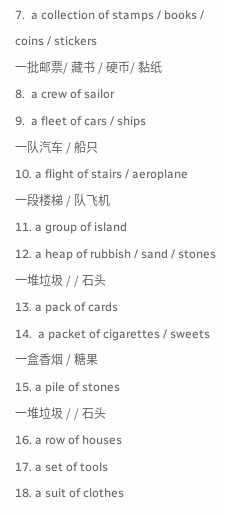7.  a collection of stamps / books / coins / stickers
一批邮票/ 藏书 / 硬币/ 黏纸
8.  a crew of sailor
9.  a fleet of cars / ships
一队汽车 / 船只
10. a flight of stairs / aeroplane
一段楼梯 / 队飞机
11. a group of island
12. a heap of rubbish / sand / stones
一堆垃圾 / / 石头
13. a pack of cards
14.  a packet of cigarettes / sweets
一盒香烟 / 糖果
15. a pile of stones
一堆垃圾 / / 石头
16. a row of houses
17. a set of tools
18. a suit of clothes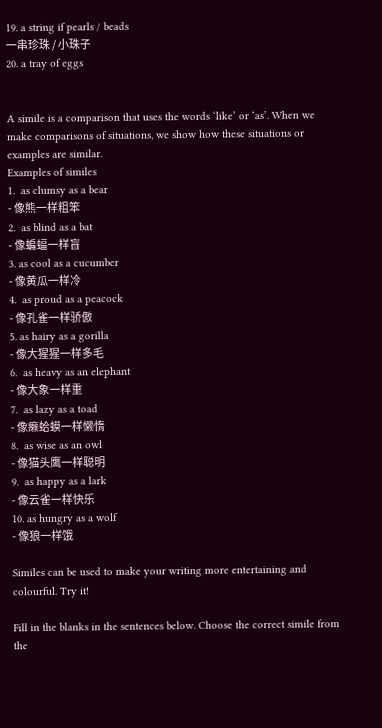19. a string if pearls / beads
一串珍珠 / 小珠子
20. a tray of eggs


A simile is a comparison that uses the words ‘like’ or ‘as’. When we make comparisons of situations, we show how these situations or examples are similar.
Examples of similes
1.  as clumsy as a bear
- 像熊一样粗笨
2.  as blind as a bat
- 像蝙蝠一样盲
3. as cool as a cucumber
- 像黄瓜一样冷
4.  as proud as a peacock
- 像孔雀一样骄傲
5. as hairy as a gorilla
- 像大猩猩一样多毛
6.  as heavy as an elephant
- 像大象一样重
7.  as lazy as a toad
- 像癞蛤蟆一样懒惰
8.  as wise as an owl
- 像猫头鹰一样聪明
9.  as happy as a lark
- 像云雀一样快乐
10. as hungry as a wolf
- 像狼一样饿

Similes can be used to make your writing more entertaining and colourful. Try it!

Fill in the blanks in the sentences below. Choose the correct simile from the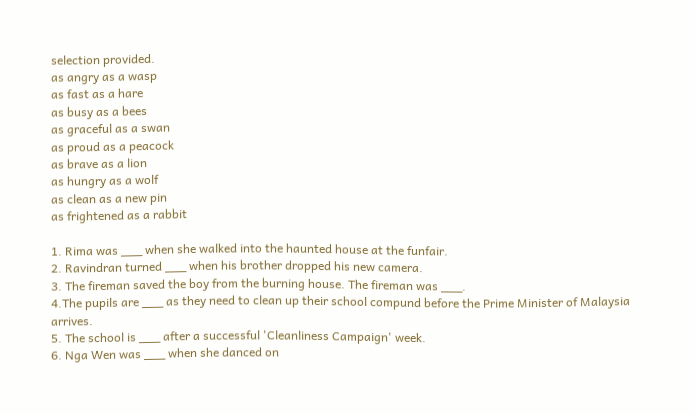selection provided.
as angry as a wasp
as fast as a hare
as busy as a bees
as graceful as a swan
as proud as a peacock
as brave as a lion
as hungry as a wolf
as clean as a new pin
as frightened as a rabbit

1. Rima was ___ when she walked into the haunted house at the funfair.
2. Ravindran turned ___ when his brother dropped his new camera.
3. The fireman saved the boy from the burning house. The fireman was ___.
4.The pupils are ___ as they need to clean up their school compund before the Prime Minister of Malaysia arrives.
5. The school is ___ after a successful 'Cleanliness Campaign' week.
6. Nga Wen was ___ when she danced on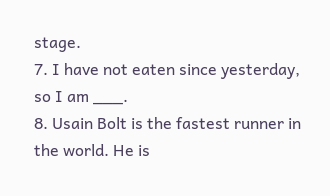stage.
7. I have not eaten since yesterday, so I am ___.
8. Usain Bolt is the fastest runner in the world. He is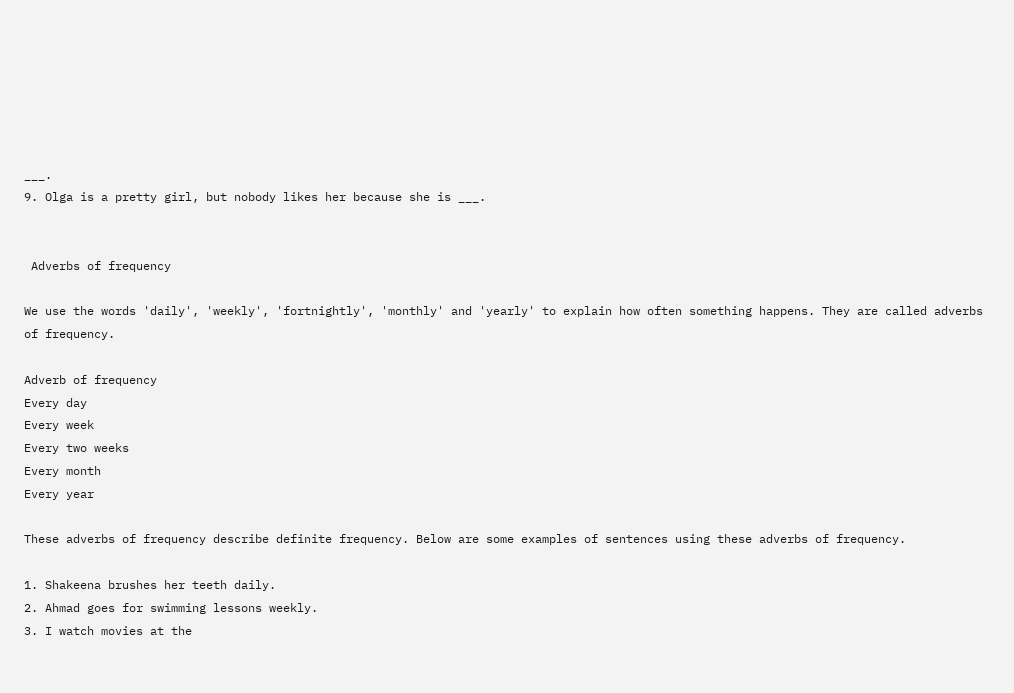___.
9. Olga is a pretty girl, but nobody likes her because she is ___.


 Adverbs of frequency

We use the words 'daily', 'weekly', 'fortnightly', 'monthly' and 'yearly' to explain how often something happens. They are called adverbs of frequency.

Adverb of frequency
Every day
Every week
Every two weeks
Every month
Every year

These adverbs of frequency describe definite frequency. Below are some examples of sentences using these adverbs of frequency.

1. Shakeena brushes her teeth daily.
2. Ahmad goes for swimming lessons weekly.
3. I watch movies at the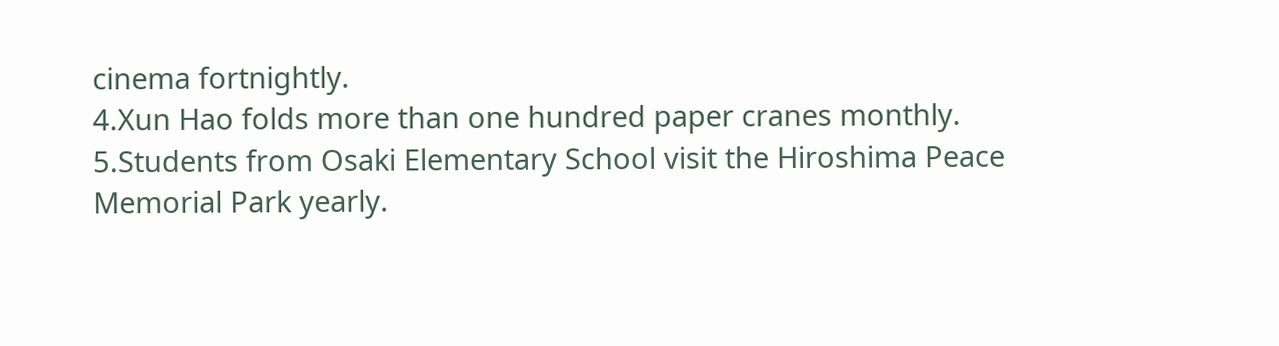cinema fortnightly.
4.Xun Hao folds more than one hundred paper cranes monthly.
5.Students from Osaki Elementary School visit the Hiroshima Peace Memorial Park yearly.